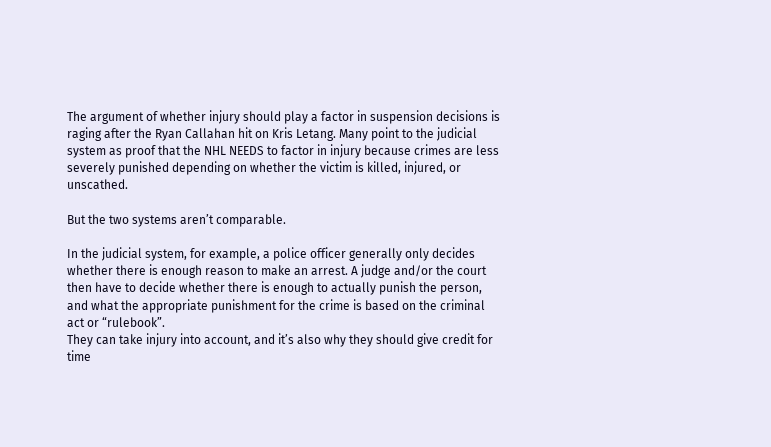The argument of whether injury should play a factor in suspension decisions is raging after the Ryan Callahan hit on Kris Letang. Many point to the judicial system as proof that the NHL NEEDS to factor in injury because crimes are less severely punished depending on whether the victim is killed, injured, or unscathed.

But the two systems aren’t comparable.

In the judicial system, for example, a police officer generally only decides whether there is enough reason to make an arrest. A judge and/or the court then have to decide whether there is enough to actually punish the person, and what the appropriate punishment for the crime is based on the criminal act or “rulebook”.
They can take injury into account, and it’s also why they should give credit for time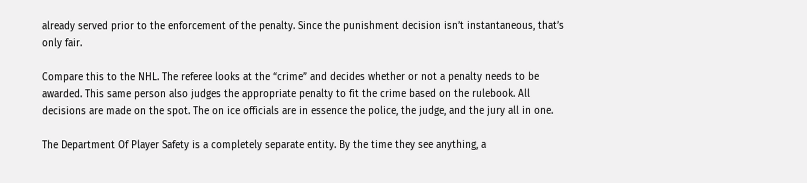already served prior to the enforcement of the penalty. Since the punishment decision isn’t instantaneous, that’s only fair.

Compare this to the NHL. The referee looks at the “crime” and decides whether or not a penalty needs to be awarded. This same person also judges the appropriate penalty to fit the crime based on the rulebook. All decisions are made on the spot. The on ice officials are in essence the police, the judge, and the jury all in one.

The Department Of Player Safety is a completely separate entity. By the time they see anything, a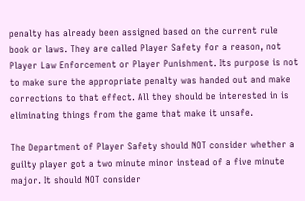penalty has already been assigned based on the current rule book or laws. They are called Player Safety for a reason, not Player Law Enforcement or Player Punishment. Its purpose is not to make sure the appropriate penalty was handed out and make corrections to that effect. All they should be interested in is eliminating things from the game that make it unsafe.

The Department of Player Safety should NOT consider whether a guilty player got a two minute minor instead of a five minute major. It should NOT consider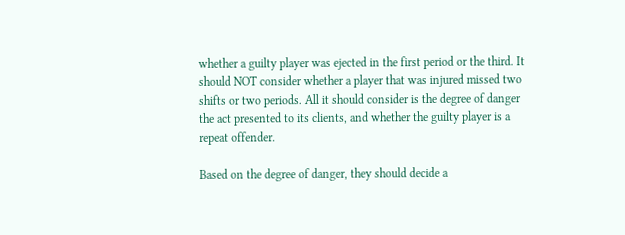whether a guilty player was ejected in the first period or the third. It should NOT consider whether a player that was injured missed two shifts or two periods. All it should consider is the degree of danger the act presented to its clients, and whether the guilty player is a repeat offender.

Based on the degree of danger, they should decide a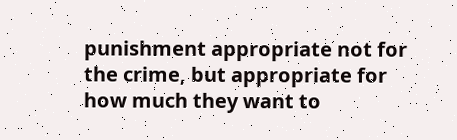punishment appropriate not for the crime, but appropriate for how much they want to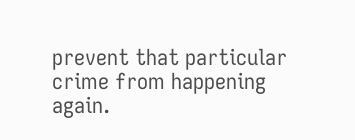prevent that particular crime from happening again.